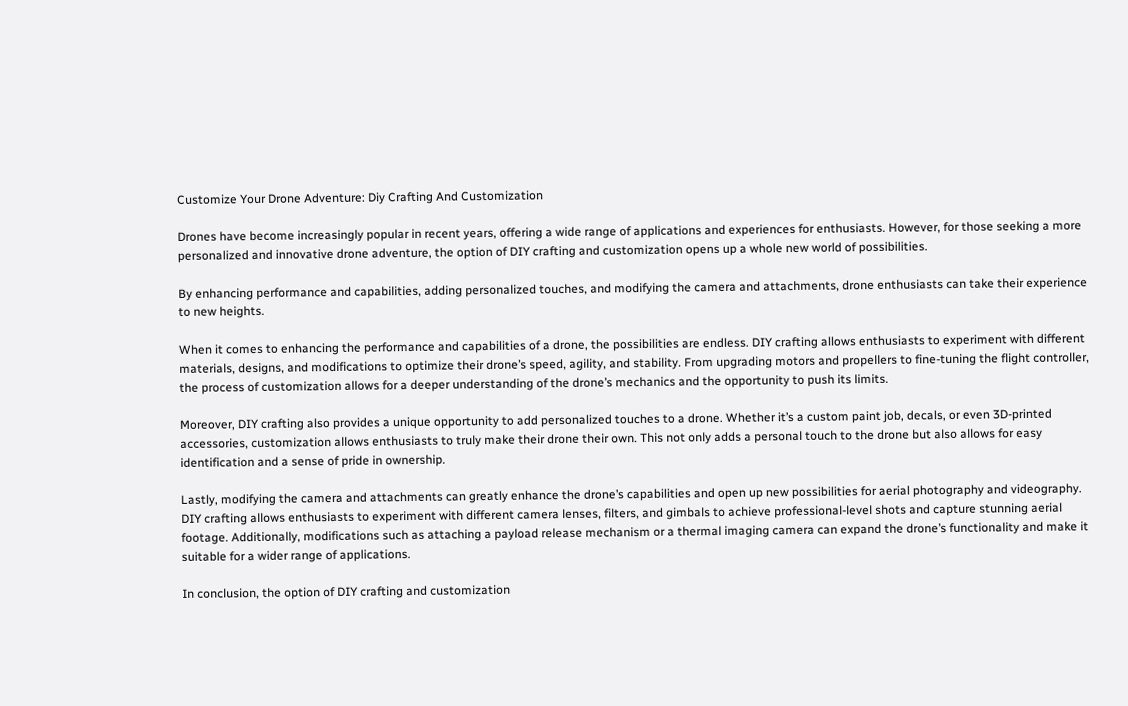Customize Your Drone Adventure: Diy Crafting And Customization

Drones have become increasingly popular in recent years, offering a wide range of applications and experiences for enthusiasts. However, for those seeking a more personalized and innovative drone adventure, the option of DIY crafting and customization opens up a whole new world of possibilities.

By enhancing performance and capabilities, adding personalized touches, and modifying the camera and attachments, drone enthusiasts can take their experience to new heights.

When it comes to enhancing the performance and capabilities of a drone, the possibilities are endless. DIY crafting allows enthusiasts to experiment with different materials, designs, and modifications to optimize their drone’s speed, agility, and stability. From upgrading motors and propellers to fine-tuning the flight controller, the process of customization allows for a deeper understanding of the drone’s mechanics and the opportunity to push its limits.

Moreover, DIY crafting also provides a unique opportunity to add personalized touches to a drone. Whether it’s a custom paint job, decals, or even 3D-printed accessories, customization allows enthusiasts to truly make their drone their own. This not only adds a personal touch to the drone but also allows for easy identification and a sense of pride in ownership.

Lastly, modifying the camera and attachments can greatly enhance the drone’s capabilities and open up new possibilities for aerial photography and videography. DIY crafting allows enthusiasts to experiment with different camera lenses, filters, and gimbals to achieve professional-level shots and capture stunning aerial footage. Additionally, modifications such as attaching a payload release mechanism or a thermal imaging camera can expand the drone’s functionality and make it suitable for a wider range of applications.

In conclusion, the option of DIY crafting and customization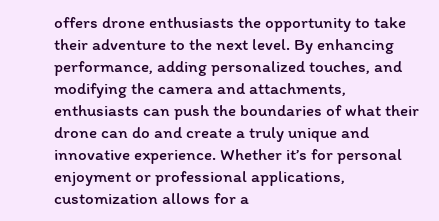offers drone enthusiasts the opportunity to take their adventure to the next level. By enhancing performance, adding personalized touches, and modifying the camera and attachments, enthusiasts can push the boundaries of what their drone can do and create a truly unique and innovative experience. Whether it’s for personal enjoyment or professional applications, customization allows for a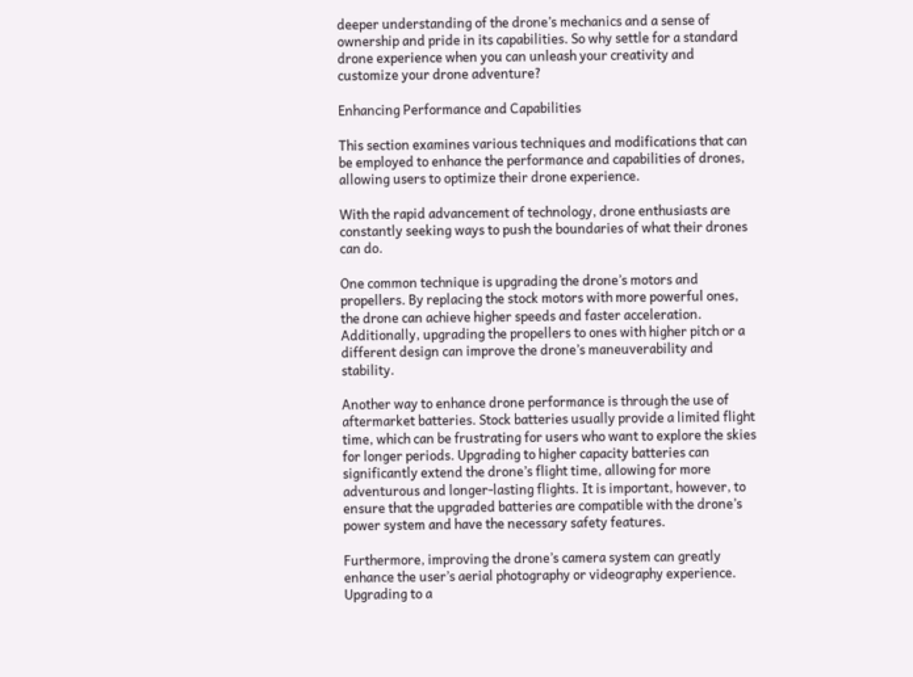deeper understanding of the drone’s mechanics and a sense of ownership and pride in its capabilities. So why settle for a standard drone experience when you can unleash your creativity and customize your drone adventure?

Enhancing Performance and Capabilities

This section examines various techniques and modifications that can be employed to enhance the performance and capabilities of drones, allowing users to optimize their drone experience.

With the rapid advancement of technology, drone enthusiasts are constantly seeking ways to push the boundaries of what their drones can do.

One common technique is upgrading the drone’s motors and propellers. By replacing the stock motors with more powerful ones, the drone can achieve higher speeds and faster acceleration. Additionally, upgrading the propellers to ones with higher pitch or a different design can improve the drone’s maneuverability and stability.

Another way to enhance drone performance is through the use of aftermarket batteries. Stock batteries usually provide a limited flight time, which can be frustrating for users who want to explore the skies for longer periods. Upgrading to higher capacity batteries can significantly extend the drone’s flight time, allowing for more adventurous and longer-lasting flights. It is important, however, to ensure that the upgraded batteries are compatible with the drone’s power system and have the necessary safety features.

Furthermore, improving the drone’s camera system can greatly enhance the user’s aerial photography or videography experience. Upgrading to a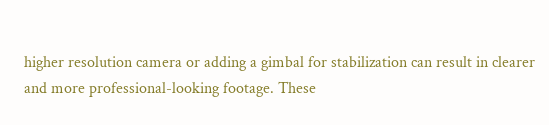higher resolution camera or adding a gimbal for stabilization can result in clearer and more professional-looking footage. These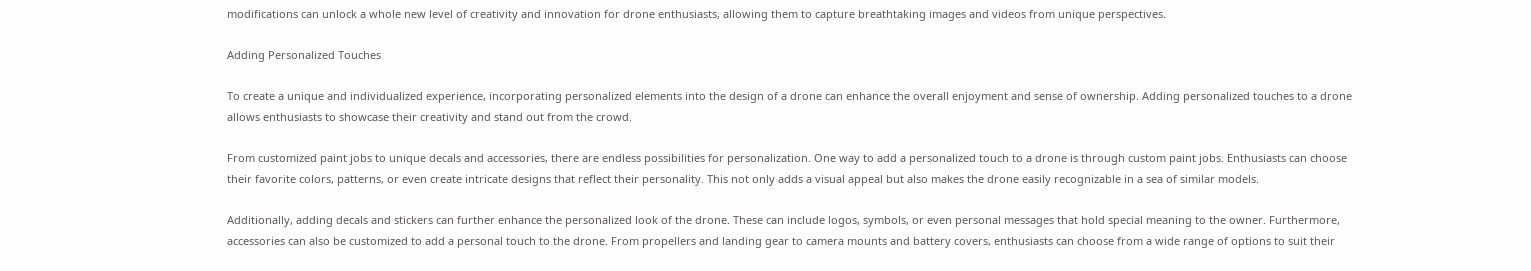modifications can unlock a whole new level of creativity and innovation for drone enthusiasts, allowing them to capture breathtaking images and videos from unique perspectives.

Adding Personalized Touches

To create a unique and individualized experience, incorporating personalized elements into the design of a drone can enhance the overall enjoyment and sense of ownership. Adding personalized touches to a drone allows enthusiasts to showcase their creativity and stand out from the crowd.

From customized paint jobs to unique decals and accessories, there are endless possibilities for personalization. One way to add a personalized touch to a drone is through custom paint jobs. Enthusiasts can choose their favorite colors, patterns, or even create intricate designs that reflect their personality. This not only adds a visual appeal but also makes the drone easily recognizable in a sea of similar models.

Additionally, adding decals and stickers can further enhance the personalized look of the drone. These can include logos, symbols, or even personal messages that hold special meaning to the owner. Furthermore, accessories can also be customized to add a personal touch to the drone. From propellers and landing gear to camera mounts and battery covers, enthusiasts can choose from a wide range of options to suit their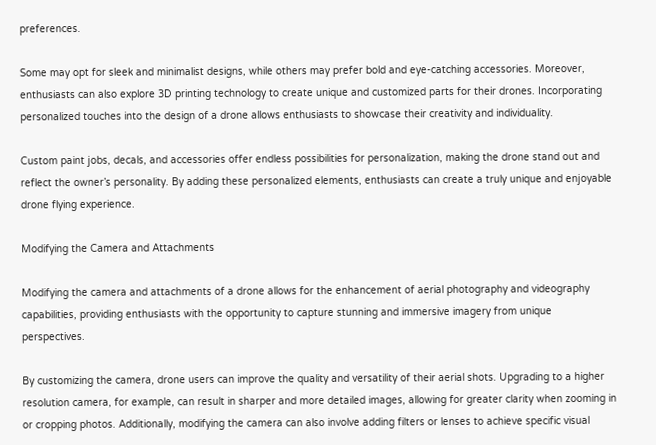preferences.

Some may opt for sleek and minimalist designs, while others may prefer bold and eye-catching accessories. Moreover, enthusiasts can also explore 3D printing technology to create unique and customized parts for their drones. Incorporating personalized touches into the design of a drone allows enthusiasts to showcase their creativity and individuality.

Custom paint jobs, decals, and accessories offer endless possibilities for personalization, making the drone stand out and reflect the owner’s personality. By adding these personalized elements, enthusiasts can create a truly unique and enjoyable drone flying experience.

Modifying the Camera and Attachments

Modifying the camera and attachments of a drone allows for the enhancement of aerial photography and videography capabilities, providing enthusiasts with the opportunity to capture stunning and immersive imagery from unique perspectives.

By customizing the camera, drone users can improve the quality and versatility of their aerial shots. Upgrading to a higher resolution camera, for example, can result in sharper and more detailed images, allowing for greater clarity when zooming in or cropping photos. Additionally, modifying the camera can also involve adding filters or lenses to achieve specific visual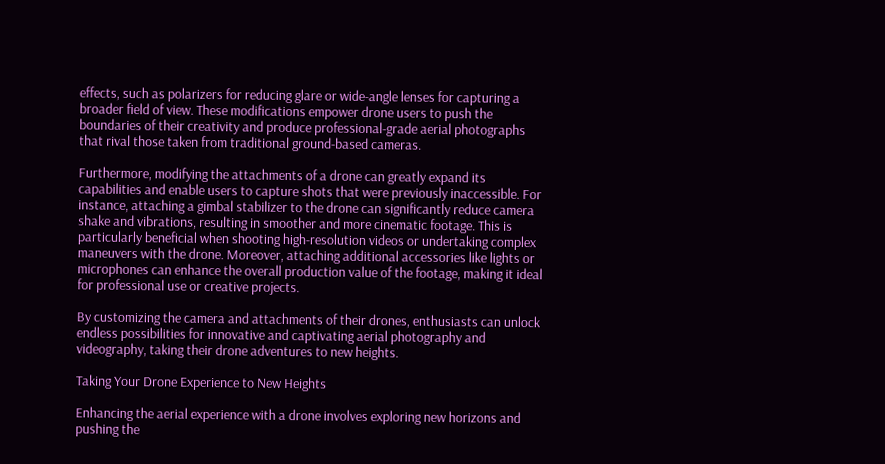effects, such as polarizers for reducing glare or wide-angle lenses for capturing a broader field of view. These modifications empower drone users to push the boundaries of their creativity and produce professional-grade aerial photographs that rival those taken from traditional ground-based cameras.

Furthermore, modifying the attachments of a drone can greatly expand its capabilities and enable users to capture shots that were previously inaccessible. For instance, attaching a gimbal stabilizer to the drone can significantly reduce camera shake and vibrations, resulting in smoother and more cinematic footage. This is particularly beneficial when shooting high-resolution videos or undertaking complex maneuvers with the drone. Moreover, attaching additional accessories like lights or microphones can enhance the overall production value of the footage, making it ideal for professional use or creative projects.

By customizing the camera and attachments of their drones, enthusiasts can unlock endless possibilities for innovative and captivating aerial photography and videography, taking their drone adventures to new heights.

Taking Your Drone Experience to New Heights

Enhancing the aerial experience with a drone involves exploring new horizons and pushing the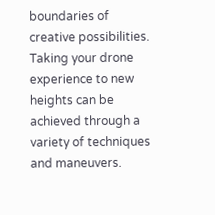boundaries of creative possibilities. Taking your drone experience to new heights can be achieved through a variety of techniques and maneuvers.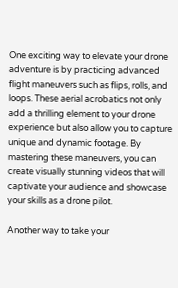One exciting way to elevate your drone adventure is by practicing advanced flight maneuvers such as flips, rolls, and loops. These aerial acrobatics not only add a thrilling element to your drone experience but also allow you to capture unique and dynamic footage. By mastering these maneuvers, you can create visually stunning videos that will captivate your audience and showcase your skills as a drone pilot.

Another way to take your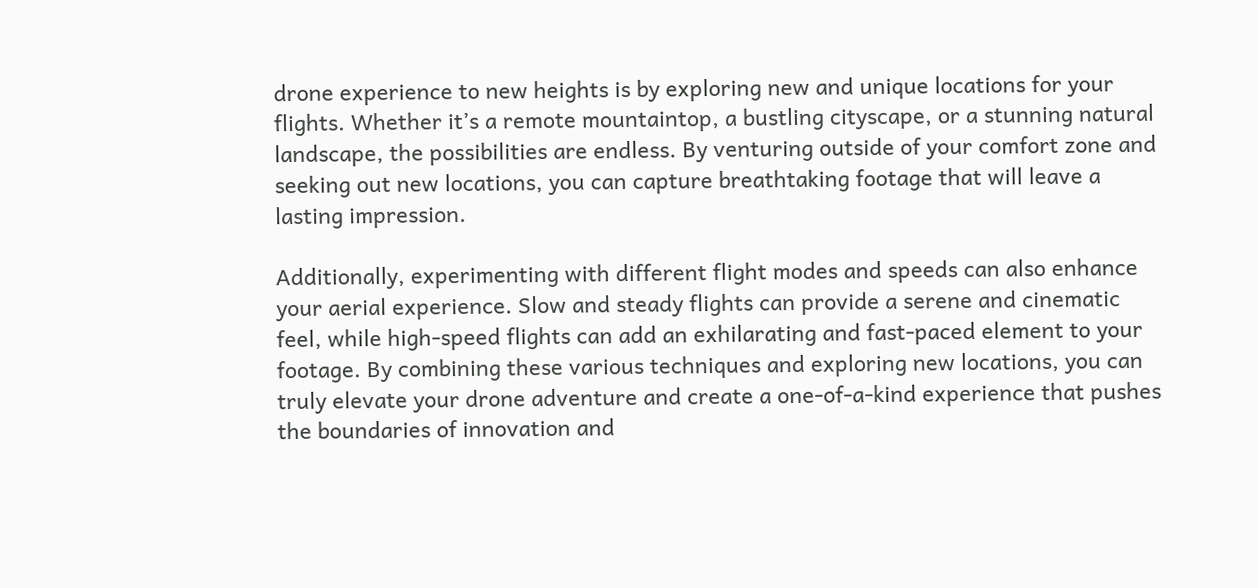drone experience to new heights is by exploring new and unique locations for your flights. Whether it’s a remote mountaintop, a bustling cityscape, or a stunning natural landscape, the possibilities are endless. By venturing outside of your comfort zone and seeking out new locations, you can capture breathtaking footage that will leave a lasting impression.

Additionally, experimenting with different flight modes and speeds can also enhance your aerial experience. Slow and steady flights can provide a serene and cinematic feel, while high-speed flights can add an exhilarating and fast-paced element to your footage. By combining these various techniques and exploring new locations, you can truly elevate your drone adventure and create a one-of-a-kind experience that pushes the boundaries of innovation and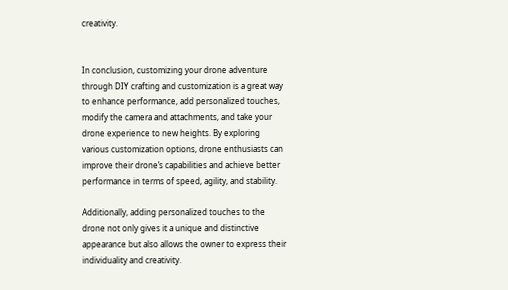creativity.


In conclusion, customizing your drone adventure through DIY crafting and customization is a great way to enhance performance, add personalized touches, modify the camera and attachments, and take your drone experience to new heights. By exploring various customization options, drone enthusiasts can improve their drone’s capabilities and achieve better performance in terms of speed, agility, and stability.

Additionally, adding personalized touches to the drone not only gives it a unique and distinctive appearance but also allows the owner to express their individuality and creativity.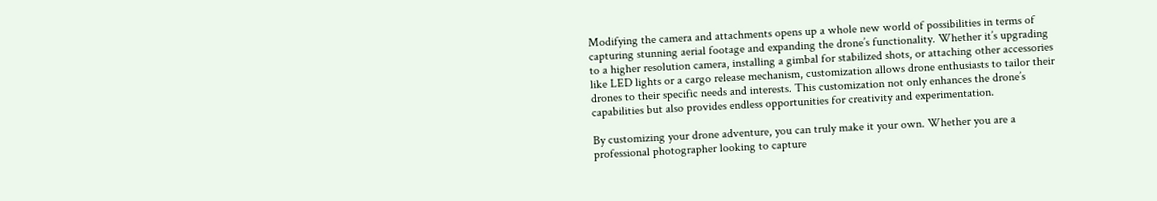Modifying the camera and attachments opens up a whole new world of possibilities in terms of capturing stunning aerial footage and expanding the drone’s functionality. Whether it’s upgrading to a higher resolution camera, installing a gimbal for stabilized shots, or attaching other accessories like LED lights or a cargo release mechanism, customization allows drone enthusiasts to tailor their drones to their specific needs and interests. This customization not only enhances the drone’s capabilities but also provides endless opportunities for creativity and experimentation.

By customizing your drone adventure, you can truly make it your own. Whether you are a professional photographer looking to capture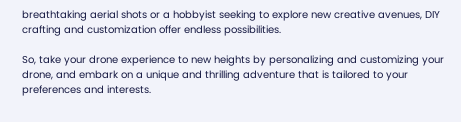breathtaking aerial shots or a hobbyist seeking to explore new creative avenues, DIY crafting and customization offer endless possibilities.

So, take your drone experience to new heights by personalizing and customizing your drone, and embark on a unique and thrilling adventure that is tailored to your preferences and interests.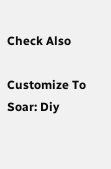Check Also

Customize To Soar: Diy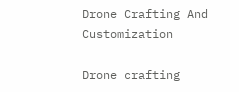Drone Crafting And Customization

Drone crafting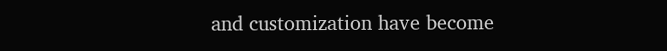and customization have become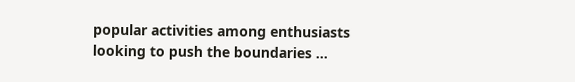popular activities among enthusiasts looking to push the boundaries …